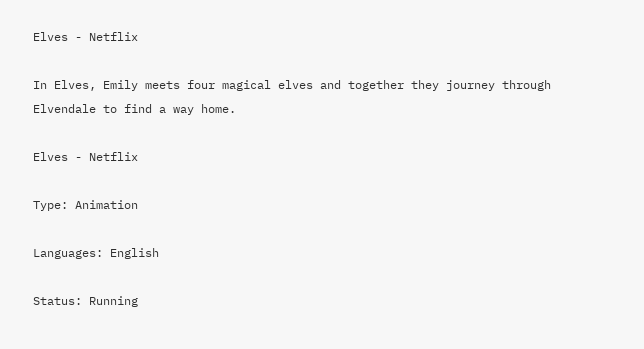Elves - Netflix

In Elves, Emily meets four magical elves and together they journey through Elvendale to find a way home.

Elves - Netflix

Type: Animation

Languages: English

Status: Running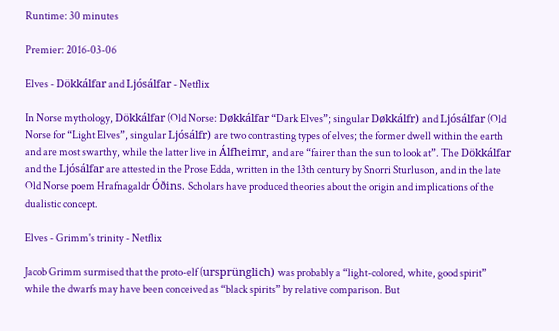Runtime: 30 minutes

Premier: 2016-03-06

Elves - Dökkálfar and Ljósálfar - Netflix

In Norse mythology, Dökkálfar (Old Norse: Døkkálfar “Dark Elves”; singular Døkkálfr) and Ljósálfar (Old Norse for “Light Elves”, singular Ljósálfr) are two contrasting types of elves; the former dwell within the earth and are most swarthy, while the latter live in Álfheimr, and are “fairer than the sun to look at”. The Dökkálfar and the Ljósálfar are attested in the Prose Edda, written in the 13th century by Snorri Sturluson, and in the late Old Norse poem Hrafnagaldr Óðins. Scholars have produced theories about the origin and implications of the dualistic concept.

Elves - Grimm's trinity - Netflix

Jacob Grimm surmised that the proto-elf (ursprünglich) was probably a “light-colored, white, good spirit” while the dwarfs may have been conceived as “black spirits” by relative comparison. But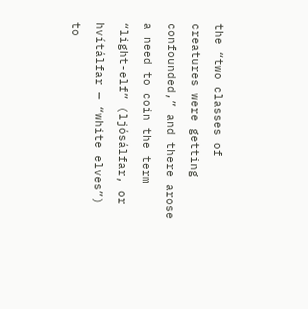the “two classes of creatures were getting confounded,” and there arose a need to coin the term “light-elf” (ljósálfar, or hvítálfar — “white elves”) to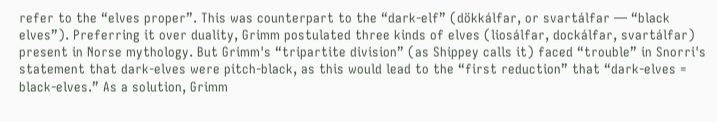refer to the “elves proper”. This was counterpart to the “dark-elf” (dökkálfar, or svartálfar — “black elves”). Preferring it over duality, Grimm postulated three kinds of elves (liosálfar, dockálfar, svartálfar) present in Norse mythology. But Grimm's “tripartite division” (as Shippey calls it) faced “trouble” in Snorri's statement that dark-elves were pitch-black, as this would lead to the “first reduction” that “dark-elves = black-elves.” As a solution, Grimm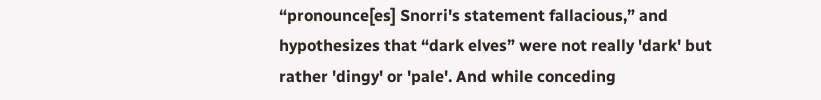“pronounce[es] Snorri's statement fallacious,” and hypothesizes that “dark elves” were not really 'dark' but rather 'dingy' or 'pale'. And while conceding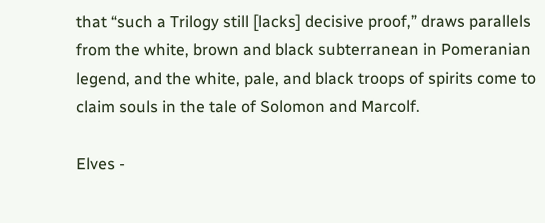that “such a Trilogy still [lacks] decisive proof,” draws parallels from the white, brown and black subterranean in Pomeranian legend, and the white, pale, and black troops of spirits come to claim souls in the tale of Solomon and Marcolf.

Elves -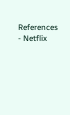References - Netflix